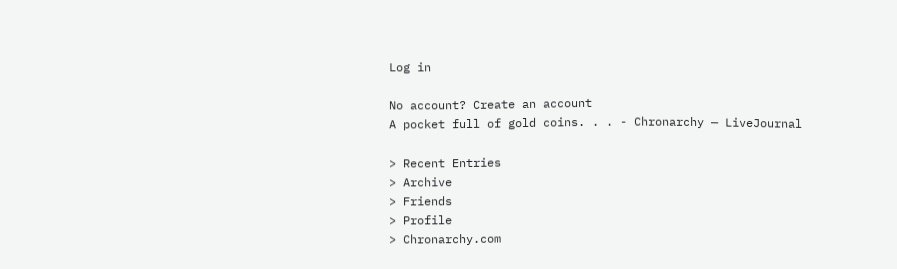Log in

No account? Create an account
A pocket full of gold coins. . . - Chronarchy — LiveJournal

> Recent Entries
> Archive
> Friends
> Profile
> Chronarchy.com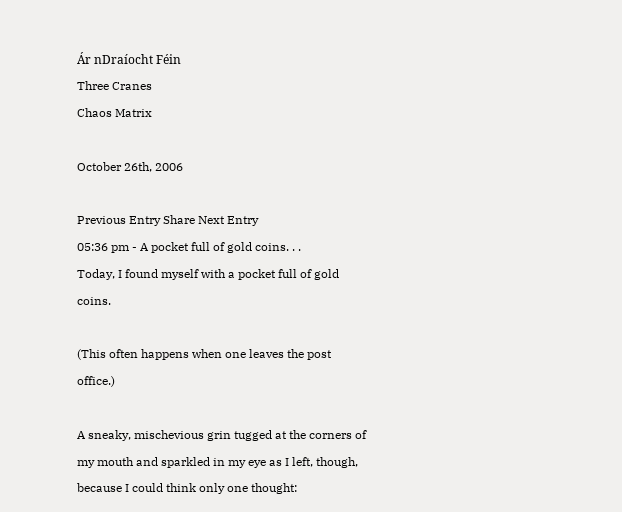Ár nDraíocht Féin
Three Cranes
Chaos Matrix

October 26th, 2006

Previous Entry Share Next Entry
05:36 pm - A pocket full of gold coins. . .
Today, I found myself with a pocket full of gold coins.

(This often happens when one leaves the post office.)

A sneaky, mischevious grin tugged at the corners of my mouth and sparkled in my eye as I left, though, because I could think only one thought: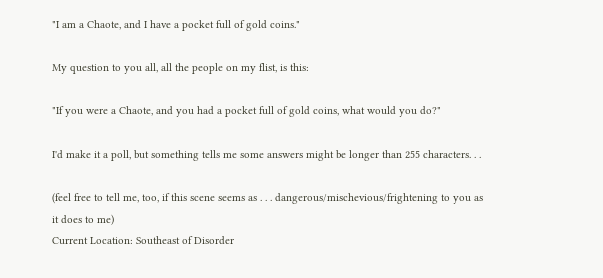"I am a Chaote, and I have a pocket full of gold coins."

My question to you all, all the people on my flist, is this:

"If you were a Chaote, and you had a pocket full of gold coins, what would you do?"

I'd make it a poll, but something tells me some answers might be longer than 255 characters. . .

(feel free to tell me, too, if this scene seems as . . . dangerous/mischevious/frightening to you as it does to me)
Current Location: Southeast of Disorder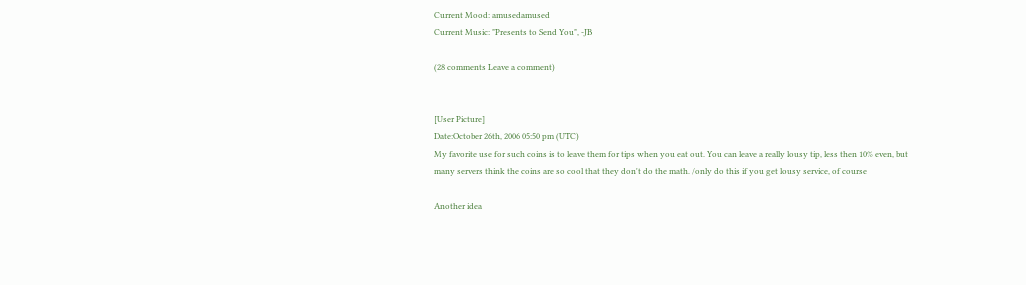Current Mood: amusedamused
Current Music: "Presents to Send You", -JB

(28 comments Leave a comment)


[User Picture]
Date:October 26th, 2006 05:50 pm (UTC)
My favorite use for such coins is to leave them for tips when you eat out. You can leave a really lousy tip, less then 10% even, but many servers think the coins are so cool that they don't do the math. /only do this if you get lousy service, of course

Another idea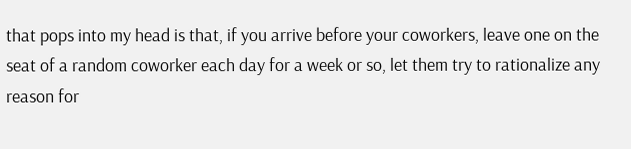that pops into my head is that, if you arrive before your coworkers, leave one on the seat of a random coworker each day for a week or so, let them try to rationalize any reason for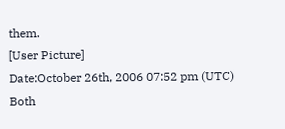them.
[User Picture]
Date:October 26th, 2006 07:52 pm (UTC)
Both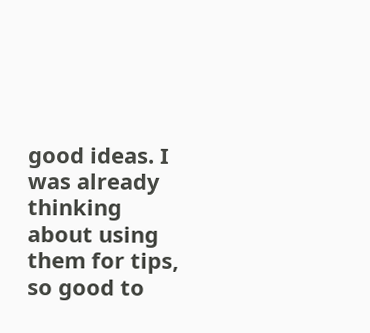good ideas. I was already thinking about using them for tips, so good to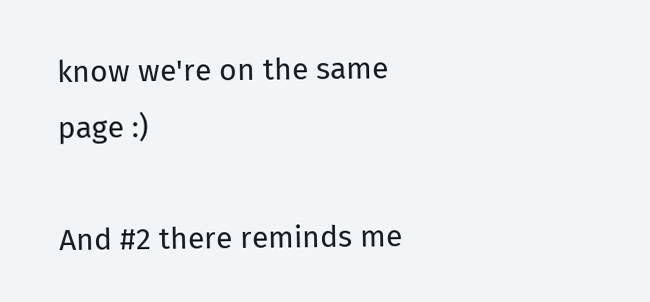know we're on the same page :)

And #2 there reminds me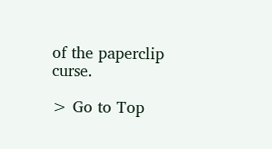of the paperclip curse.

> Go to Top